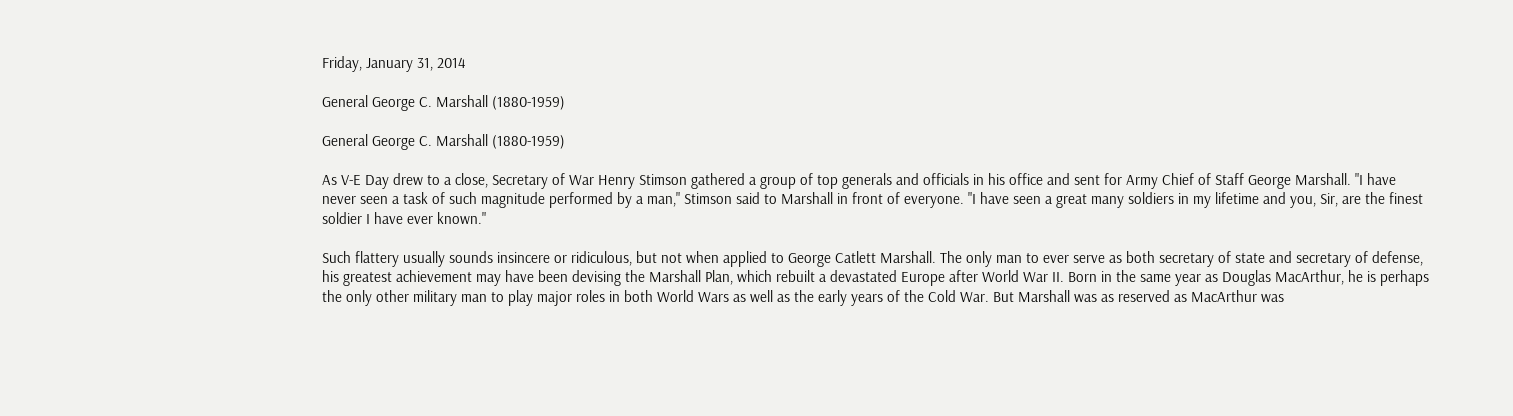Friday, January 31, 2014

General George C. Marshall (1880-1959)

General George C. Marshall (1880-1959)

As V-E Day drew to a close, Secretary of War Henry Stimson gathered a group of top generals and officials in his office and sent for Army Chief of Staff George Marshall. "I have never seen a task of such magnitude performed by a man," Stimson said to Marshall in front of everyone. "I have seen a great many soldiers in my lifetime and you, Sir, are the finest soldier I have ever known."

Such flattery usually sounds insincere or ridiculous, but not when applied to George Catlett Marshall. The only man to ever serve as both secretary of state and secretary of defense, his greatest achievement may have been devising the Marshall Plan, which rebuilt a devastated Europe after World War II. Born in the same year as Douglas MacArthur, he is perhaps the only other military man to play major roles in both World Wars as well as the early years of the Cold War. But Marshall was as reserved as MacArthur was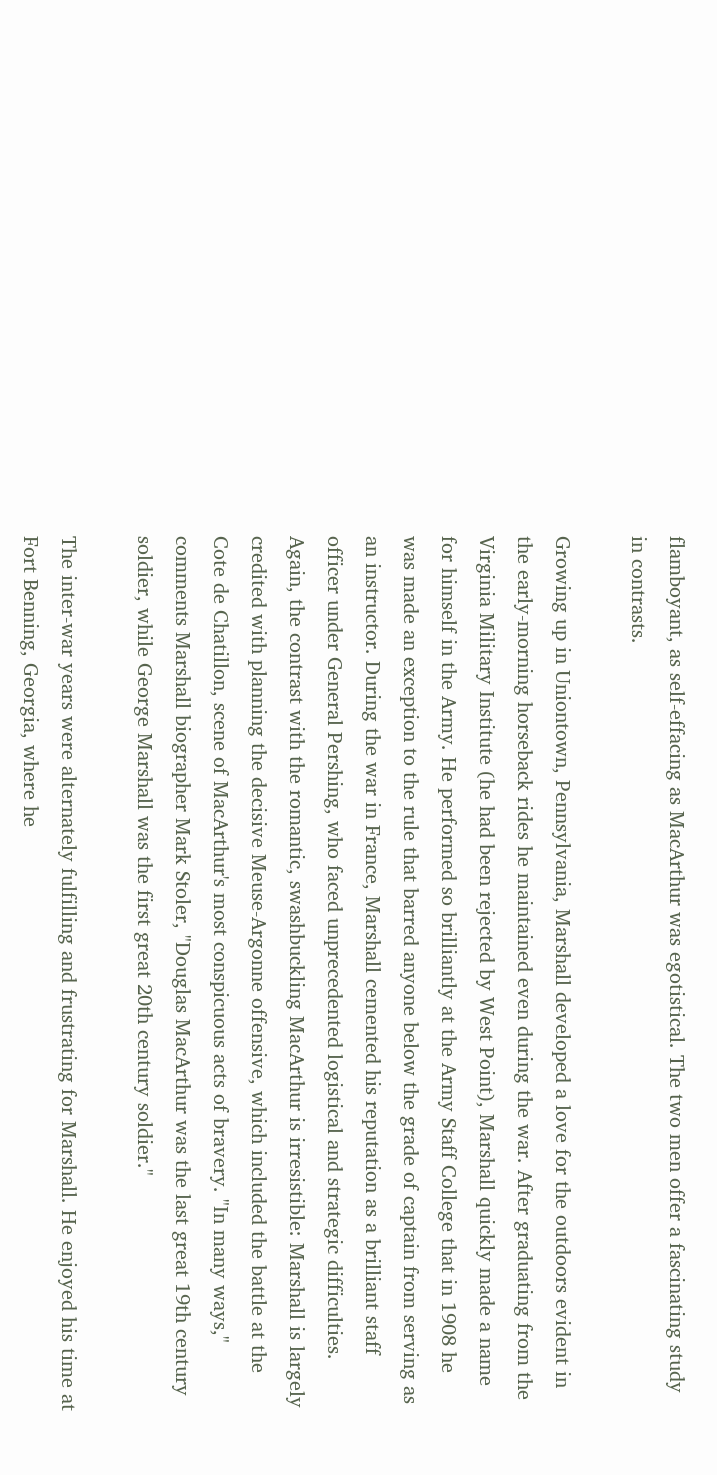flamboyant, as self-effacing as MacArthur was egotistical. The two men offer a fascinating study in contrasts.

Growing up in Uniontown, Pennsylvania, Marshall developed a love for the outdoors evident in the early-morning horseback rides he maintained even during the war. After graduating from the Virginia Military Institute (he had been rejected by West Point), Marshall quickly made a name for himself in the Army. He performed so brilliantly at the Army Staff College that in 1908 he was made an exception to the rule that barred anyone below the grade of captain from serving as an instructor. During the war in France, Marshall cemented his reputation as a brilliant staff officer under General Pershing, who faced unprecedented logistical and strategic difficulties. Again, the contrast with the romantic, swashbuckling MacArthur is irresistible: Marshall is largely credited with planning the decisive Meuse-Argonne offensive, which included the battle at the Cote de Chatillon, scene of MacArthur's most conspicuous acts of bravery. "In many ways," comments Marshall biographer Mark Stoler, "Douglas MacArthur was the last great 19th century soldier, while George Marshall was the first great 20th century soldier."

The inter-war years were alternately fulfilling and frustrating for Marshall. He enjoyed his time at Fort Benning, Georgia, where he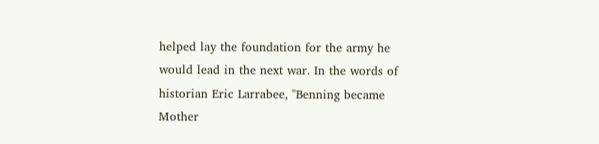helped lay the foundation for the army he would lead in the next war. In the words of historian Eric Larrabee, "Benning became Mother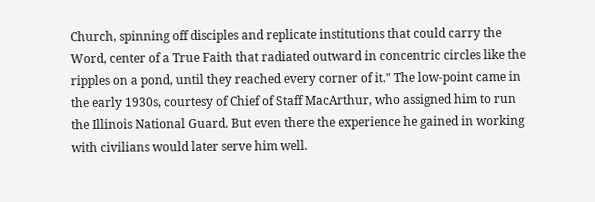Church, spinning off disciples and replicate institutions that could carry the Word, center of a True Faith that radiated outward in concentric circles like the ripples on a pond, until they reached every corner of it." The low-point came in the early 1930s, courtesy of Chief of Staff MacArthur, who assigned him to run the Illinois National Guard. But even there the experience he gained in working with civilians would later serve him well.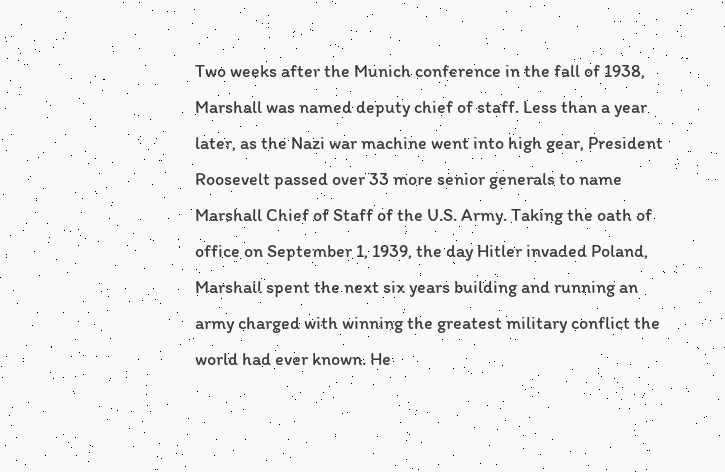Two weeks after the Munich conference in the fall of 1938, Marshall was named deputy chief of staff. Less than a year later, as the Nazi war machine went into high gear, President Roosevelt passed over 33 more senior generals to name Marshall Chief of Staff of the U.S. Army. Taking the oath of office on September 1, 1939, the day Hitler invaded Poland, Marshall spent the next six years building and running an army charged with winning the greatest military conflict the world had ever known. He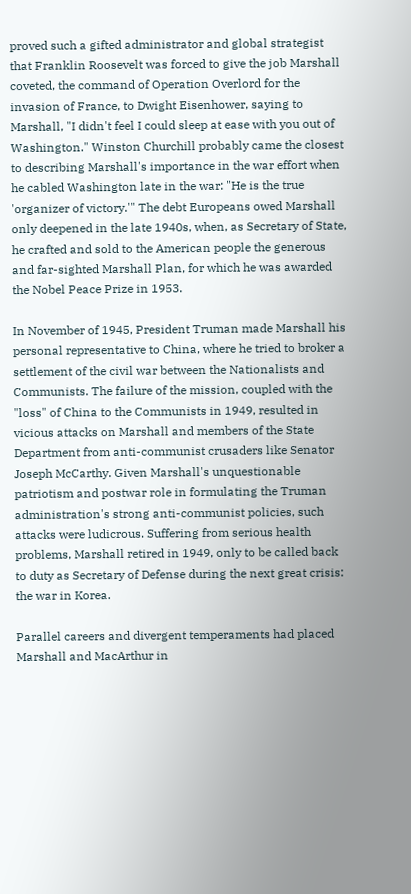proved such a gifted administrator and global strategist that Franklin Roosevelt was forced to give the job Marshall coveted, the command of Operation Overlord for the invasion of France, to Dwight Eisenhower, saying to Marshall, "I didn't feel I could sleep at ease with you out of Washington." Winston Churchill probably came the closest to describing Marshall's importance in the war effort when he cabled Washington late in the war: "He is the true 'organizer of victory.'" The debt Europeans owed Marshall only deepened in the late 1940s, when, as Secretary of State, he crafted and sold to the American people the generous and far-sighted Marshall Plan, for which he was awarded the Nobel Peace Prize in 1953.

In November of 1945, President Truman made Marshall his personal representative to China, where he tried to broker a settlement of the civil war between the Nationalists and Communists. The failure of the mission, coupled with the "loss" of China to the Communists in 1949, resulted in vicious attacks on Marshall and members of the State Department from anti-communist crusaders like Senator Joseph McCarthy. Given Marshall's unquestionable patriotism and postwar role in formulating the Truman administration's strong anti-communist policies, such attacks were ludicrous. Suffering from serious health problems, Marshall retired in 1949, only to be called back to duty as Secretary of Defense during the next great crisis: the war in Korea.

Parallel careers and divergent temperaments had placed Marshall and MacArthur in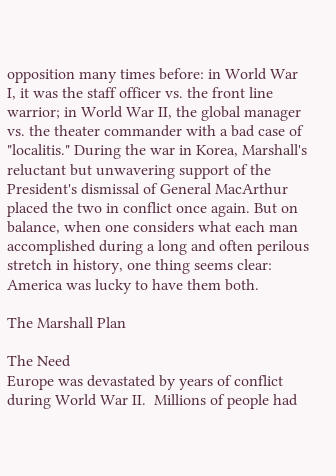opposition many times before: in World War I, it was the staff officer vs. the front line warrior; in World War II, the global manager vs. the theater commander with a bad case of "localitis." During the war in Korea, Marshall's reluctant but unwavering support of the President's dismissal of General MacArthur placed the two in conflict once again. But on balance, when one considers what each man accomplished during a long and often perilous stretch in history, one thing seems clear: America was lucky to have them both.

The Marshall Plan

The Need
Europe was devastated by years of conflict during World War II.  Millions of people had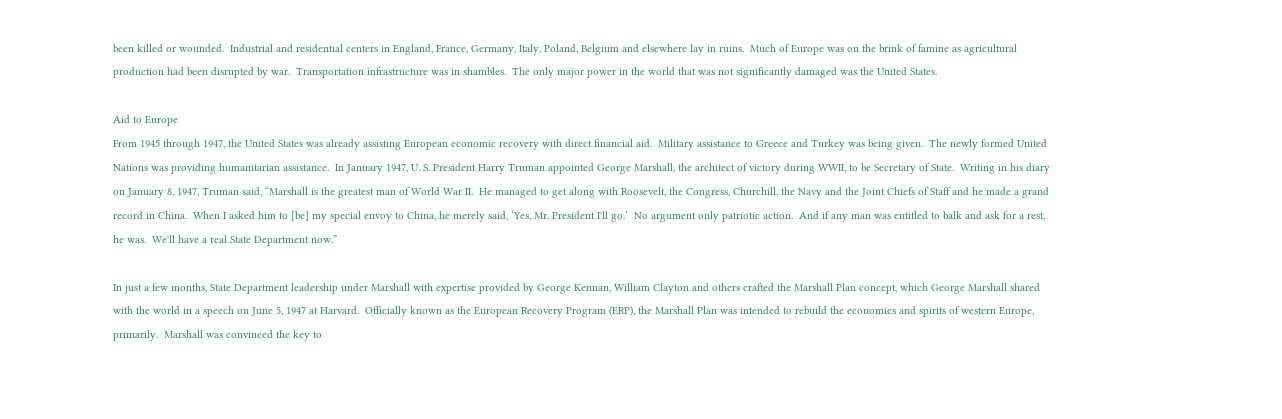been killed or wounded.  Industrial and residential centers in England, France, Germany, Italy, Poland, Belgium and elsewhere lay in ruins.  Much of Europe was on the brink of famine as agricultural production had been disrupted by war.  Transportation infrastructure was in shambles.  The only major power in the world that was not significantly damaged was the United States.

Aid to Europe
From 1945 through 1947, the United States was already assisting European economic recovery with direct financial aid.  Military assistance to Greece and Turkey was being given.  The newly formed United Nations was providing humanitarian assistance.  In January 1947, U. S. President Harry Truman appointed George Marshall, the architect of victory during WWII, to be Secretary of State.  Writing in his diary on January 8, 1947, Truman said, “Marshall is the greatest man of World War II.  He managed to get along with Roosevelt, the Congress, Churchill, the Navy and the Joint Chiefs of Staff and he made a grand record in China.  When I asked him to [be] my special envoy to China, he merely said, ‘Yes, Mr. President I'll go.’  No argument only patriotic action.  And if any man was entitled to balk and ask for a rest, he was.  We'll have a real State Department now.”

In just a few months, State Department leadership under Marshall with expertise provided by George Kennan, William Clayton and others crafted the Marshall Plan concept, which George Marshall shared with the world in a speech on June 5, 1947 at Harvard.  Officially known as the European Recovery Program (ERP), the Marshall Plan was intended to rebuild the economies and spirits of western Europe, primarily.  Marshall was convinced the key to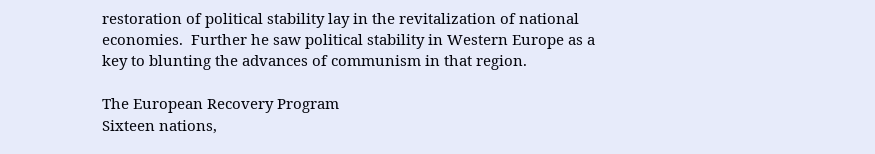restoration of political stability lay in the revitalization of national economies.  Further he saw political stability in Western Europe as a key to blunting the advances of communism in that region.

The European Recovery Program
Sixteen nations,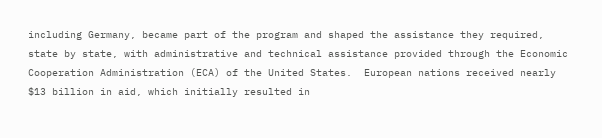including Germany, became part of the program and shaped the assistance they required, state by state, with administrative and technical assistance provided through the Economic Cooperation Administration (ECA) of the United States.  European nations received nearly $13 billion in aid, which initially resulted in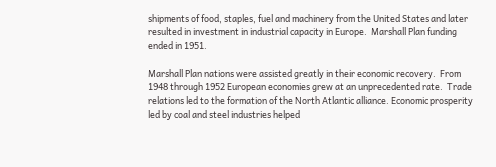shipments of food, staples, fuel and machinery from the United States and later resulted in investment in industrial capacity in Europe.  Marshall Plan funding ended in 1951.

Marshall Plan nations were assisted greatly in their economic recovery.  From 1948 through 1952 European economies grew at an unprecedented rate.  Trade relations led to the formation of the North Atlantic alliance. Economic prosperity led by coal and steel industries helped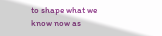to shape what we know now as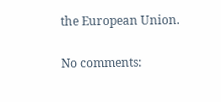the European Union.

No comments: